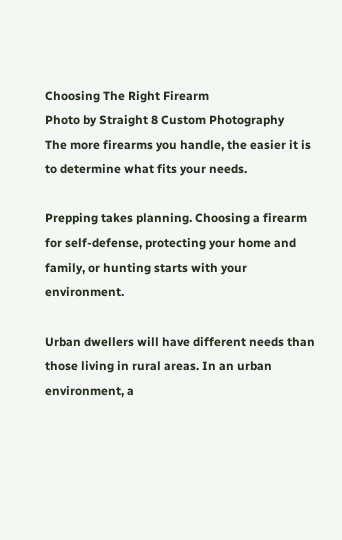Choosing The Right Firearm
Photo by Straight 8 Custom Photography
The more firearms you handle, the easier it is to determine what fits your needs.

Prepping takes planning. Choosing a firearm for self-defense, protecting your home and family, or hunting starts with your environment.

Urban dwellers will have different needs than those living in rural areas. In an urban environment, a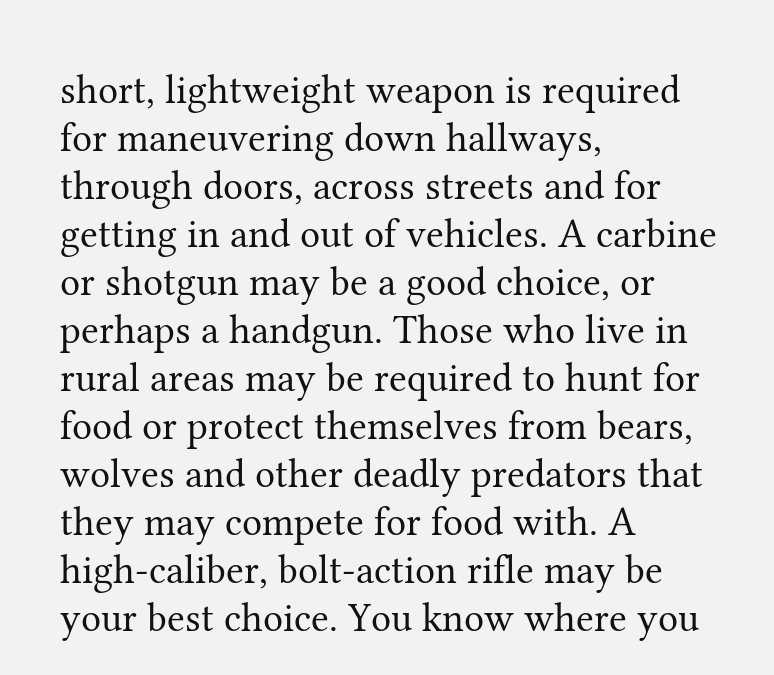short, lightweight weapon is required for maneuvering down hallways, through doors, across streets and for getting in and out of vehicles. A carbine or shotgun may be a good choice, or perhaps a handgun. Those who live in rural areas may be required to hunt for food or protect themselves from bears, wolves and other deadly predators that they may compete for food with. A high-caliber, bolt-action rifle may be your best choice. You know where you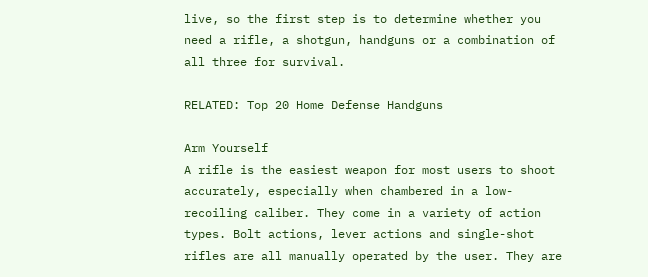live, so the first step is to determine whether you need a rifle, a shotgun, handguns or a combination of all three for survival.

RELATED: Top 20 Home Defense Handguns

Arm Yourself
A rifle is the easiest weapon for most users to shoot accurately, especially when chambered in a low-recoiling caliber. They come in a variety of action types. Bolt actions, lever actions and single-shot rifles are all manually operated by the user. They are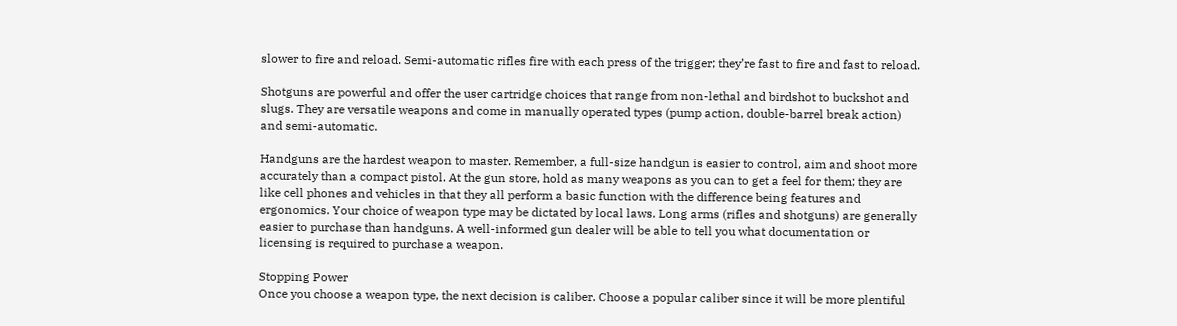slower to fire and reload. Semi-automatic rifles fire with each press of the trigger; they’re fast to fire and fast to reload.

Shotguns are powerful and offer the user cartridge choices that range from non-lethal and birdshot to buckshot and slugs. They are versatile weapons and come in manually operated types (pump action, double-barrel break action) and semi-automatic.

Handguns are the hardest weapon to master. Remember, a full-size handgun is easier to control, aim and shoot more accurately than a compact pistol. At the gun store, hold as many weapons as you can to get a feel for them; they are like cell phones and vehicles in that they all perform a basic function with the difference being features and ergonomics. Your choice of weapon type may be dictated by local laws. Long arms (rifles and shotguns) are generally easier to purchase than handguns. A well-informed gun dealer will be able to tell you what documentation or licensing is required to purchase a weapon.

Stopping Power
Once you choose a weapon type, the next decision is caliber. Choose a popular caliber since it will be more plentiful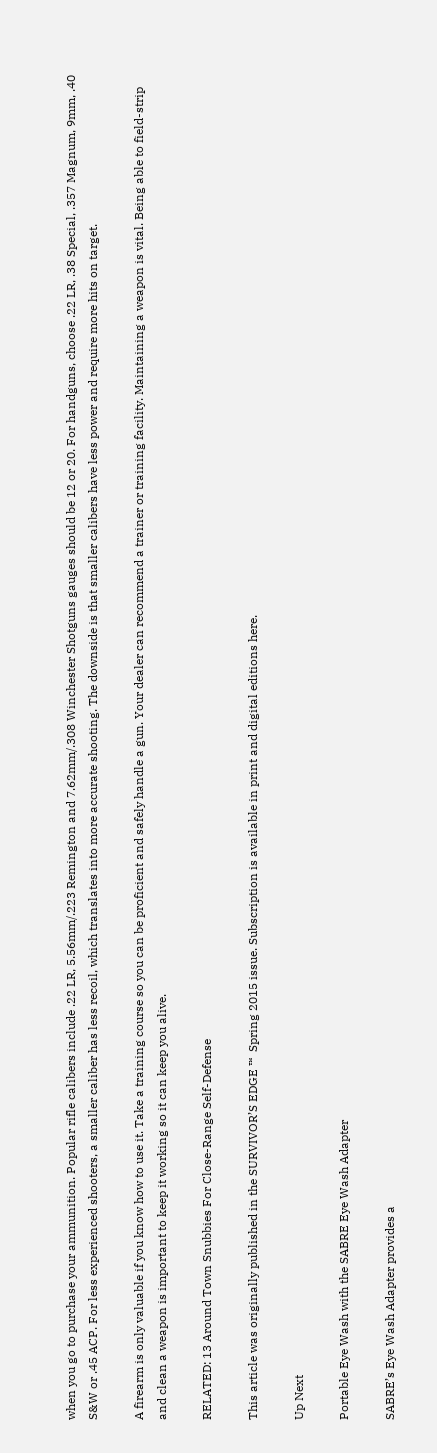when you go to purchase your ammunition. Popular rifle calibers include .22 LR, 5.56mm/.223 Remington and 7.62mm/.308 Winchester Shotguns gauges should be 12 or 20. For handguns, choose .22 LR, .38 Special, .357 Magnum, 9mm, .40 S&W or .45 ACP. For less experienced shooters, a smaller caliber has less recoil, which translates into more accurate shooting. The downside is that smaller calibers have less power and require more hits on target.

A firearm is only valuable if you know how to use it. Take a training course so you can be proficient and safely handle a gun. Your dealer can recommend a trainer or training facility. Maintaining a weapon is vital. Being able to field-strip and clean a weapon is important to keep it working so it can keep you alive.

RELATED: 13 Around Town Snubbies For Close-Range Self-Defense

This article was originally published in the SURVIVOR’S EDGE ™  Spring 2015 issue. Subscription is available in print and digital editions here.

Up Next

Portable Eye Wash with the SABRE Eye Wash Adapter

SABRE’s Eye Wash Adapter provides a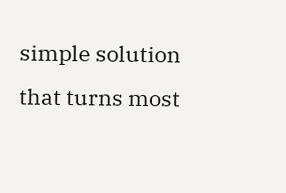simple solution that turns most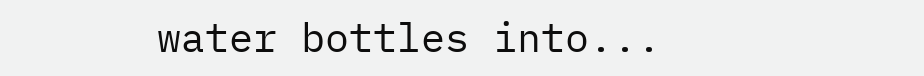water bottles into...